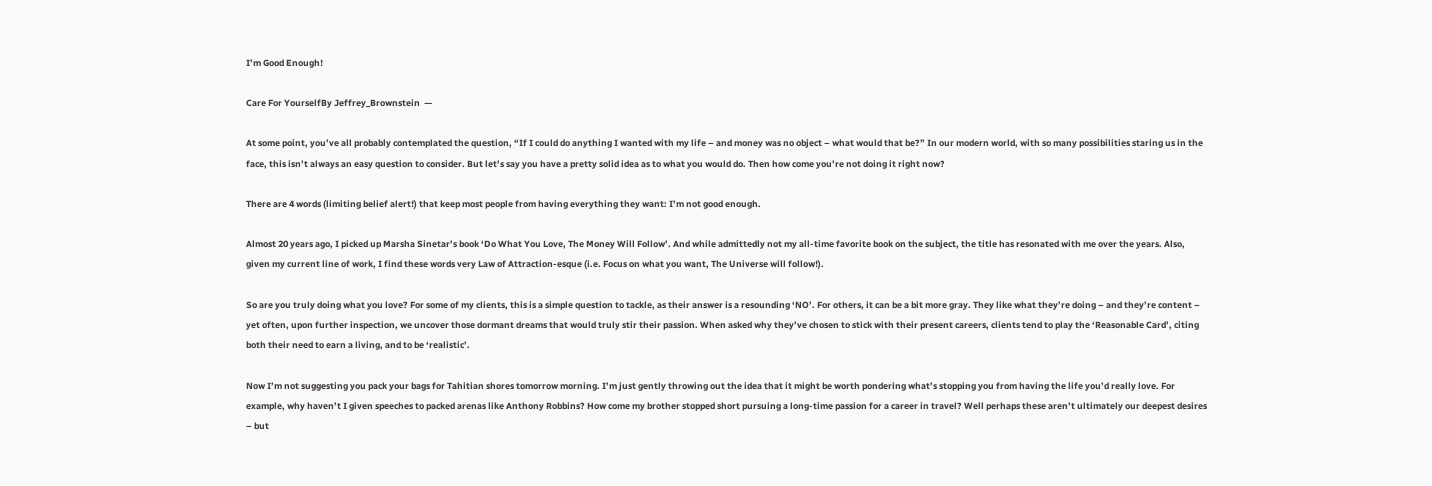I’m Good Enough!

Care For YourselfBy Jeffrey_Brownstein  —

At some point, you’ve all probably contemplated the question, “If I could do anything I wanted with my life – and money was no object – what would that be?” In our modern world, with so many possibilities staring us in the face, this isn’t always an easy question to consider. But let’s say you have a pretty solid idea as to what you would do. Then how come you’re not doing it right now?

There are 4 words (limiting belief alert!) that keep most people from having everything they want: I’m not good enough.

Almost 20 years ago, I picked up Marsha Sinetar’s book ‘Do What You Love, The Money Will Follow’. And while admittedly not my all-time favorite book on the subject, the title has resonated with me over the years. Also, given my current line of work, I find these words very Law of Attraction-esque (i.e. Focus on what you want, The Universe will follow!).

So are you truly doing what you love? For some of my clients, this is a simple question to tackle, as their answer is a resounding ‘NO’. For others, it can be a bit more gray. They like what they’re doing – and they’re content – yet often, upon further inspection, we uncover those dormant dreams that would truly stir their passion. When asked why they’ve chosen to stick with their present careers, clients tend to play the ‘Reasonable Card’, citing both their need to earn a living, and to be ‘realistic’.

Now I’m not suggesting you pack your bags for Tahitian shores tomorrow morning. I’m just gently throwing out the idea that it might be worth pondering what’s stopping you from having the life you’d really love. For example, why haven’t I given speeches to packed arenas like Anthony Robbins? How come my brother stopped short pursuing a long-time passion for a career in travel? Well perhaps these aren’t ultimately our deepest desires – but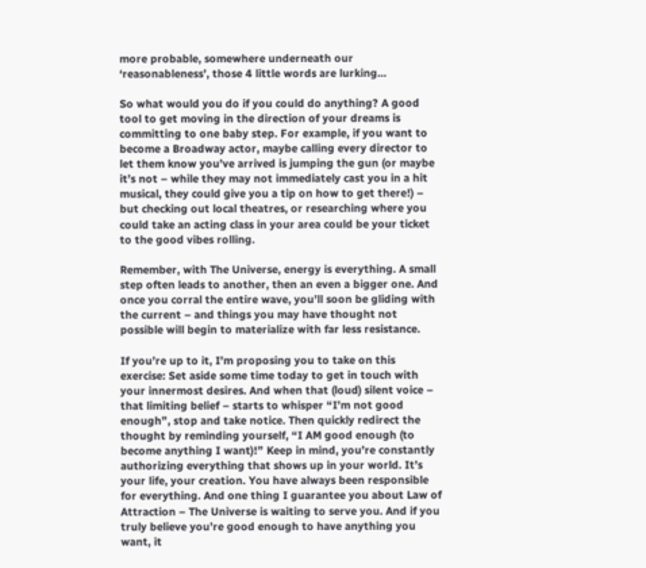more probable, somewhere underneath our ‘reasonableness’, those 4 little words are lurking…

So what would you do if you could do anything? A good tool to get moving in the direction of your dreams is committing to one baby step. For example, if you want to become a Broadway actor, maybe calling every director to let them know you’ve arrived is jumping the gun (or maybe it’s not – while they may not immediately cast you in a hit musical, they could give you a tip on how to get there!) – but checking out local theatres, or researching where you could take an acting class in your area could be your ticket to the good vibes rolling.

Remember, with The Universe, energy is everything. A small step often leads to another, then an even a bigger one. And once you corral the entire wave, you’ll soon be gliding with the current – and things you may have thought not possible will begin to materialize with far less resistance.

If you’re up to it, I’m proposing you to take on this exercise: Set aside some time today to get in touch with your innermost desires. And when that (loud) silent voice – that limiting belief – starts to whisper “I’m not good enough”, stop and take notice. Then quickly redirect the thought by reminding yourself, “I AM good enough (to become anything I want)!” Keep in mind, you’re constantly authorizing everything that shows up in your world. It’s your life, your creation. You have always been responsible for everything. And one thing I guarantee you about Law of Attraction – The Universe is waiting to serve you. And if you truly believe you’re good enough to have anything you want, it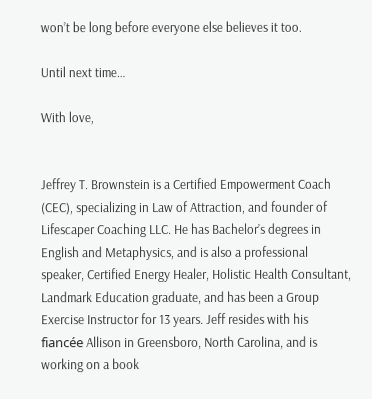won’t be long before everyone else believes it too.

Until next time…

With love,


Jeffrey T. Brownstein is a Certified Empowerment Coach (CEC), specializing in Law of Attraction, and founder of Lifescaper Coaching LLC. He has Bachelor’s degrees in English and Metaphysics, and is also a professional speaker, Certified Energy Healer, Holistic Health Consultant, Landmark Education graduate, and has been a Group Exercise Instructor for 13 years. Jeff resides with his fiancée Allison in Greensboro, North Carolina, and is working on a book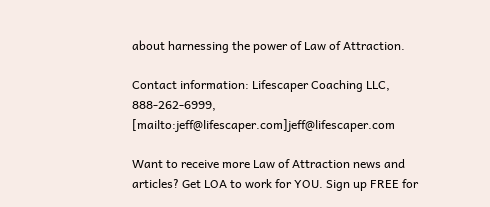about harnessing the power of Law of Attraction.

Contact information: Lifescaper Coaching LLC, 888-262-6999,  [mailto:jeff@lifescaper.com]jeff@lifescaper.com

Want to receive more Law of Attraction news and articles? Get LOA to work for YOU. Sign up FREE for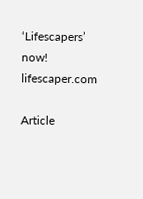‘Lifescapers’ now! lifescaper.com

Article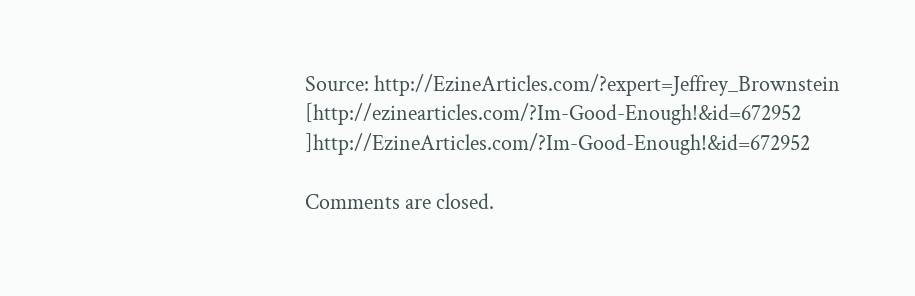Source: http://EzineArticles.com/?expert=Jeffrey_Brownstein [http://ezinearticles.com/?Im-Good-Enough!&id=672952 ]http://EzineArticles.com/?Im-Good-Enough!&id=672952

Comments are closed.